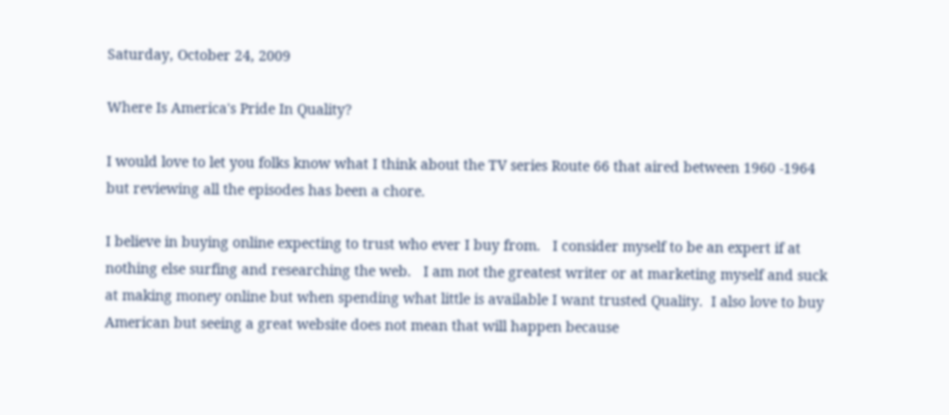Saturday, October 24, 2009

Where Is America's Pride In Quality?

I would love to let you folks know what I think about the TV series Route 66 that aired between 1960 -1964 but reviewing all the episodes has been a chore.

I believe in buying online expecting to trust who ever I buy from.   I consider myself to be an expert if at nothing else surfing and researching the web.   I am not the greatest writer or at marketing myself and suck at making money online but when spending what little is available I want trusted Quality.  I also love to buy American but seeing a great website does not mean that will happen because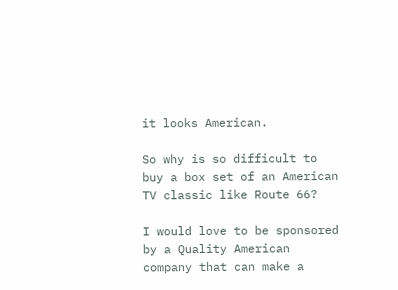it looks American.

So why is so difficult to buy a box set of an American TV classic like Route 66?

I would love to be sponsored by a Quality American company that can make a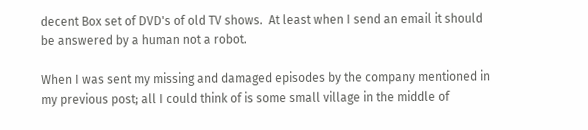decent Box set of DVD's of old TV shows.  At least when I send an email it should be answered by a human not a robot.

When I was sent my missing and damaged episodes by the company mentioned in my previous post; all I could think of is some small village in the middle of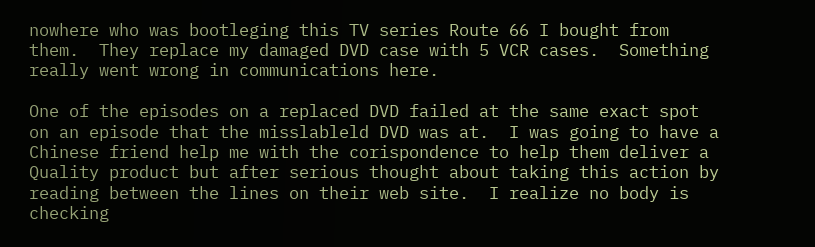nowhere who was bootleging this TV series Route 66 I bought from them.  They replace my damaged DVD case with 5 VCR cases.  Something really went wrong in communications here.

One of the episodes on a replaced DVD failed at the same exact spot on an episode that the misslableld DVD was at.  I was going to have a Chinese friend help me with the corispondence to help them deliver a Quality product but after serious thought about taking this action by reading between the lines on their web site.  I realize no body is checking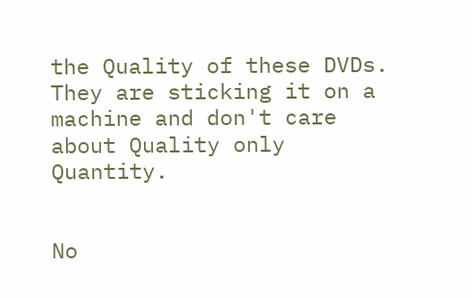the Quality of these DVDs.  They are sticking it on a machine and don't care about Quality only Quantity.


No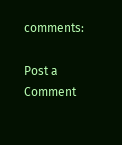comments:

Post a Comment